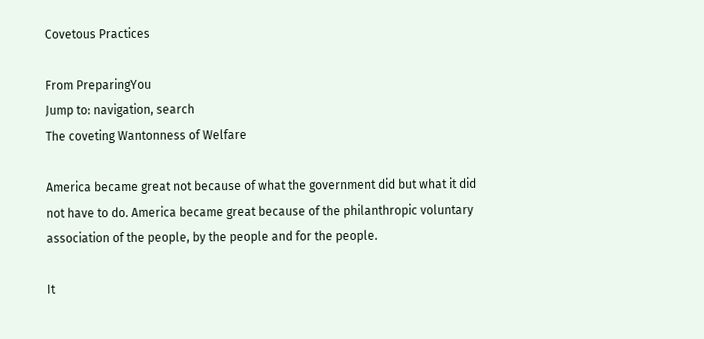Covetous Practices

From PreparingYou
Jump to: navigation, search
The coveting Wantonness of Welfare

America became great not because of what the government did but what it did not have to do. America became great because of the philanthropic voluntary association of the people, by the people and for the people.

It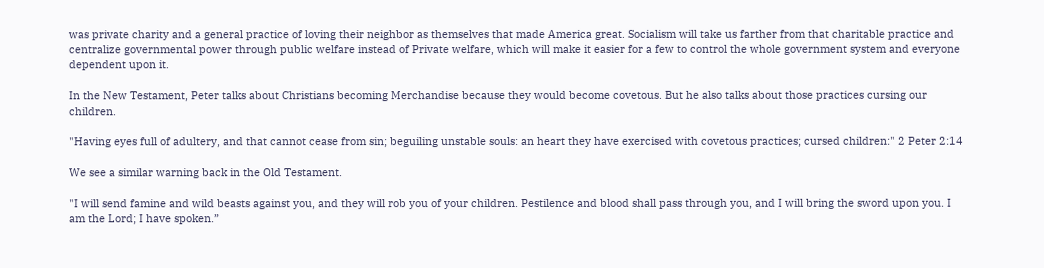was private charity and a general practice of loving their neighbor as themselves that made America great. Socialism will take us farther from that charitable practice and centralize governmental power through public welfare instead of Private welfare, which will make it easier for a few to control the whole government system and everyone dependent upon it.

In the New Testament, Peter talks about Christians becoming Merchandise because they would become covetous. But he also talks about those practices cursing our children.

"Having eyes full of adultery, and that cannot cease from sin; beguiling unstable souls: an heart they have exercised with covetous practices; cursed children:" 2 Peter 2:14

We see a similar warning back in the Old Testament.

"I will send famine and wild beasts against you, and they will rob you of your children. Pestilence and blood shall pass through you, and I will bring the sword upon you. I am the Lord; I have spoken.”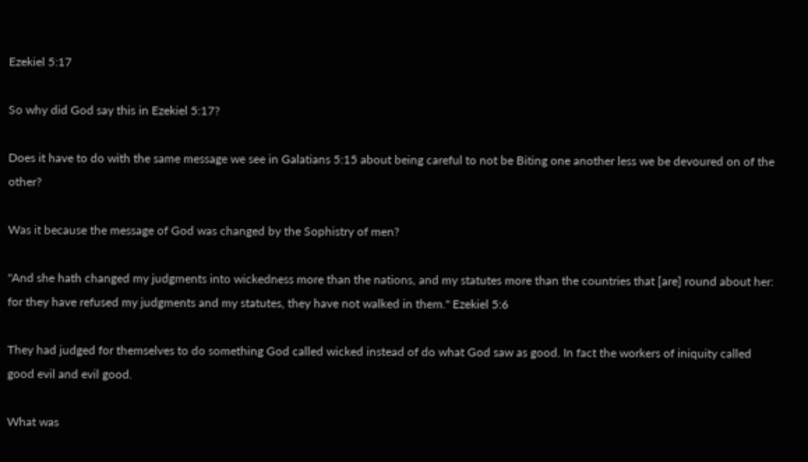Ezekiel 5:17

So why did God say this in Ezekiel 5:17?

Does it have to do with the same message we see in Galatians 5:15 about being careful to not be Biting one another less we be devoured on of the other?

Was it because the message of God was changed by the Sophistry of men?

"And she hath changed my judgments into wickedness more than the nations, and my statutes more than the countries that [are] round about her: for they have refused my judgments and my statutes, they have not walked in them." Ezekiel 5:6

They had judged for themselves to do something God called wicked instead of do what God saw as good. In fact the workers of iniquity called good evil and evil good.

What was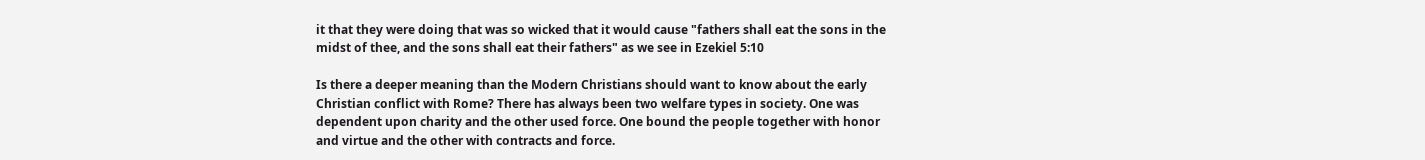it that they were doing that was so wicked that it would cause "fathers shall eat the sons in the midst of thee, and the sons shall eat their fathers" as we see in Ezekiel 5:10

Is there a deeper meaning than the Modern Christians should want to know about the early Christian conflict with Rome? There has always been two welfare types in society. One was dependent upon charity and the other used force. One bound the people together with honor and virtue and the other with contracts and force.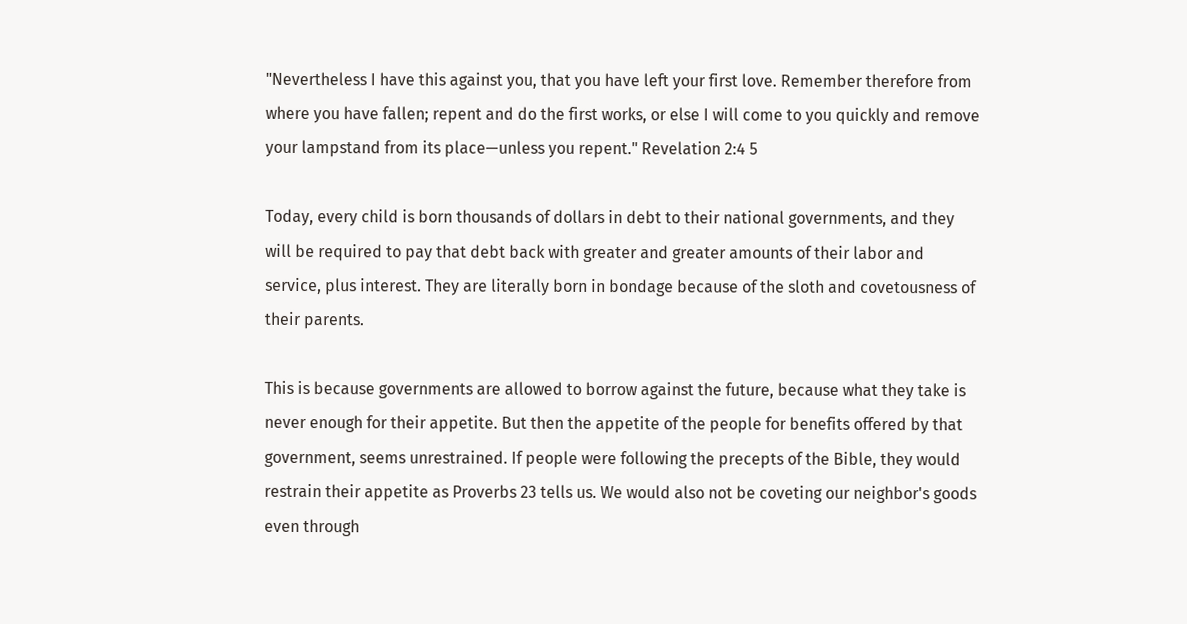"Nevertheless I have this against you, that you have left your first love. Remember therefore from where you have fallen; repent and do the first works, or else I will come to you quickly and remove your lampstand from its place—unless you repent." Revelation 2:4 5

Today, every child is born thousands of dollars in debt to their national governments, and they will be required to pay that debt back with greater and greater amounts of their labor and service, plus interest. They are literally born in bondage because of the sloth and covetousness of their parents.

This is because governments are allowed to borrow against the future, because what they take is never enough for their appetite. But then the appetite of the people for benefits offered by that government, seems unrestrained. If people were following the precepts of the Bible, they would restrain their appetite as Proverbs 23 tells us. We would also not be coveting our neighbor's goods even through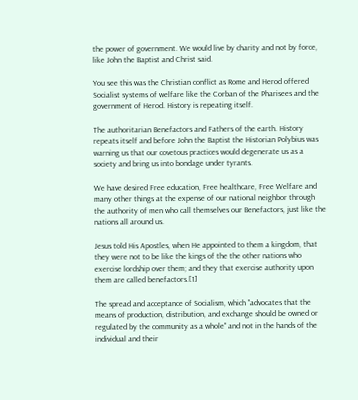the power of government. We would live by charity and not by force, like John the Baptist and Christ said.

You see this was the Christian conflict as Rome and Herod offered Socialist systems of welfare like the Corban of the Pharisees and the government of Herod. History is repeating itself.

The authoritarian Benefactors and Fathers of the earth. History repeats itself and before John the Baptist the Historian Polybius was warning us that our covetous practices would degenerate us as a society and bring us into bondage under tyrants.

We have desired Free education, Free healthcare, Free Welfare and many other things at the expense of our national neighbor through the authority of men who call themselves our Benefactors, just like the nations all around us.

Jesus told His Apostles, when He appointed to them a kingdom, that they were not to be like the kings of the the other nations who exercise lordship over them; and they that exercise authority upon them are called benefactors.[1]

The spread and acceptance of Socialism, which "advocates that the means of production, distribution, and exchange should be owned or regulated by the community as a whole" and not in the hands of the individual and their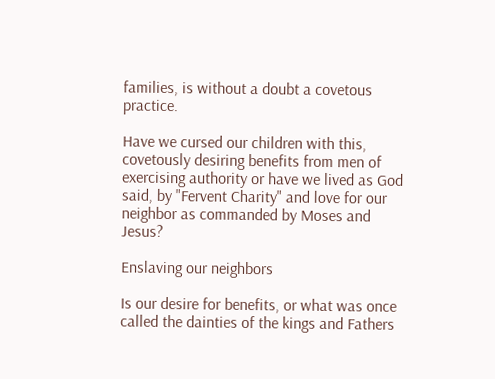families, is without a doubt a covetous practice.

Have we cursed our children with this, covetously desiring benefits from men of exercising authority or have we lived as God said, by "Fervent Charity" and love for our neighbor as commanded by Moses and Jesus?

Enslaving our neighbors

Is our desire for benefits, or what was once called the dainties of the kings and Fathers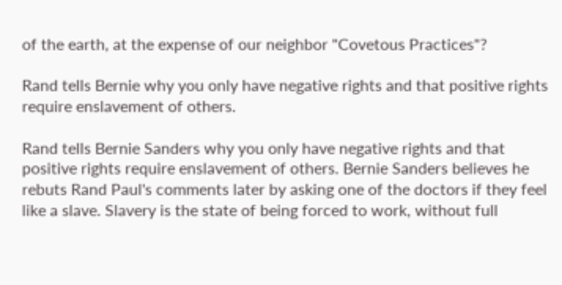of the earth, at the expense of our neighbor "Covetous Practices"?

Rand tells Bernie why you only have negative rights and that positive rights require enslavement of others.

Rand tells Bernie Sanders why you only have negative rights and that positive rights require enslavement of others. Bernie Sanders believes he rebuts Rand Paul's comments later by asking one of the doctors if they feel like a slave. Slavery is the state of being forced to work, without full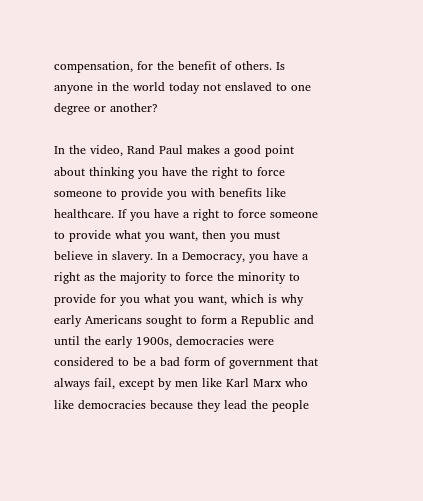compensation, for the benefit of others. Is anyone in the world today not enslaved to one degree or another?

In the video, Rand Paul makes a good point about thinking you have the right to force someone to provide you with benefits like healthcare. If you have a right to force someone to provide what you want, then you must believe in slavery. In a Democracy, you have a right as the majority to force the minority to provide for you what you want, which is why early Americans sought to form a Republic and until the early 1900s, democracies were considered to be a bad form of government that always fail, except by men like Karl Marx who like democracies because they lead the people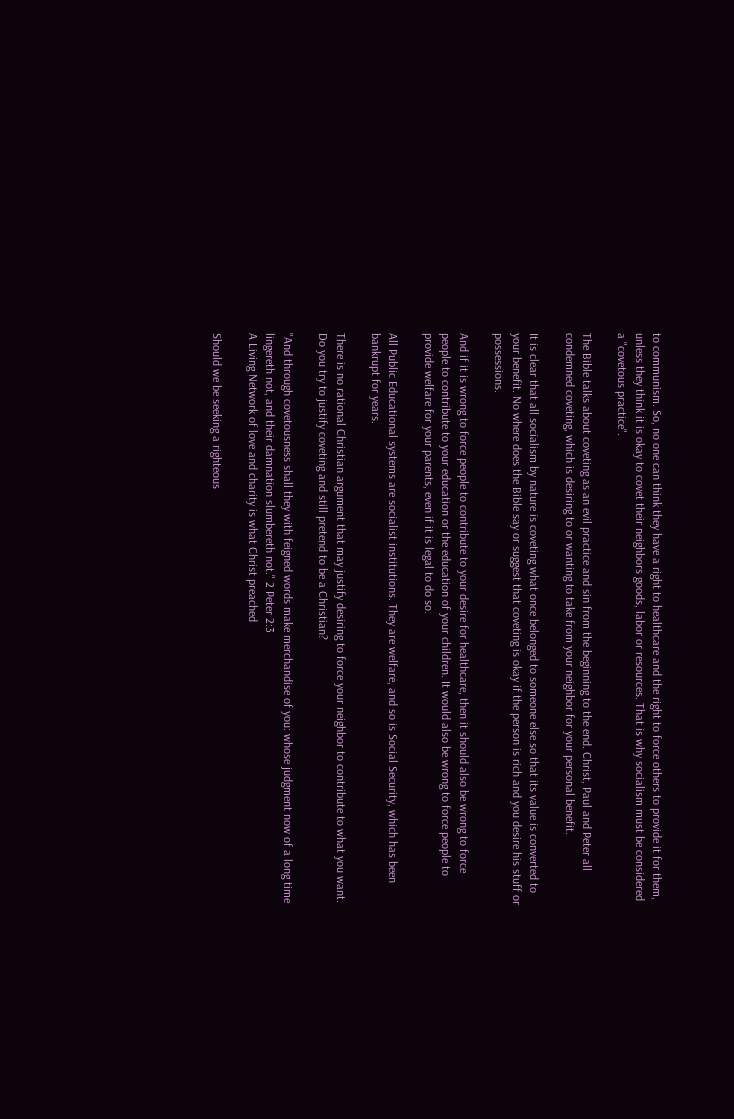to communism. So, no one can think they have a right to healthcare and the right to force others to provide it for them, unless they think it is okay to covet their neighbors goods, labor or resources. That is why socialism must be considered a "covetous practice".

The Bible talks about coveting as an evil practice and sin from the beginning to the end. Christ, Paul and Peter all condemned coveting, which is desiring to or wanting to take from your neighbor for your personal benefit.

It is clear that all socialism by nature is coveting what once belonged to someone else so that its value is converted to your benefit. No where does the Bible say or suggest that coveting is okay if the person is rich and you desire his stuff or possessions.

And if it is wrong to force people to contribute to your desire for healthcare, then it should also be wrong to force people to contribute to your education or the education of your children. It would also be wrong to force people to provide welfare for your parents, even if it is legal to do so.

All Public Educational systems are socialist institutions. They are welfare, and so is Social Security, which has been bankrupt for years.

There is no rational Christian argument that may justify desiring to force your neighbor to contribute to what you want. Do you try to justify coveting and still pretend to be a Christian?

"And through covetousness shall they with feigned words make merchandise of you: whose judgment now of a long time lingereth not, and their damnation slumbereth not." 2 Peter 2:3
A Living Network of love and charity is what Christ preached

Should we be seeking a righteous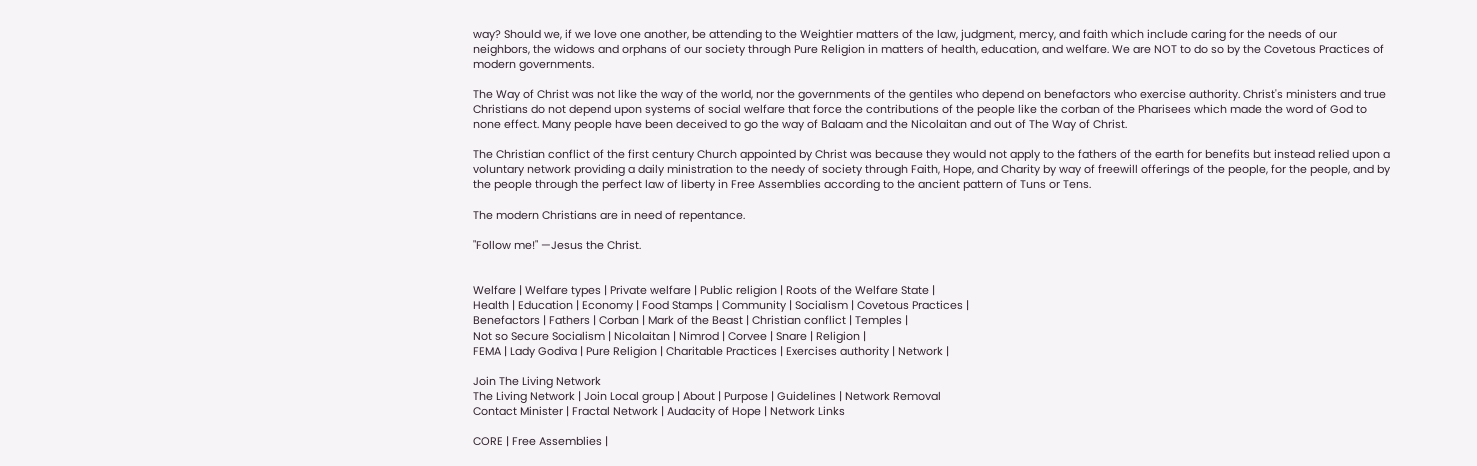way? Should we, if we love one another, be attending to the Weightier matters of the law, judgment, mercy, and faith which include caring for the needs of our neighbors, the widows and orphans of our society through Pure Religion in matters of health, education, and welfare. We are NOT to do so by the Covetous Practices of modern governments.

The Way of Christ was not like the way of the world, nor the governments of the gentiles who depend on benefactors who exercise authority. Christ's ministers and true Christians do not depend upon systems of social welfare that force the contributions of the people like the corban of the Pharisees which made the word of God to none effect. Many people have been deceived to go the way of Balaam and the Nicolaitan and out of The Way of Christ.

The Christian conflict of the first century Church appointed by Christ was because they would not apply to the fathers of the earth for benefits but instead relied upon a voluntary network providing a daily ministration to the needy of society through Faith, Hope, and Charity by way of freewill offerings of the people, for the people, and by the people through the perfect law of liberty in Free Assemblies according to the ancient pattern of Tuns or Tens.

The modern Christians are in need of repentance.

"Follow me!" —Jesus the Christ.


Welfare | Welfare types | Private welfare | Public religion | Roots of the Welfare State |
Health | Education | Economy | Food Stamps | Community | Socialism | Covetous Practices |
Benefactors | Fathers | Corban | Mark of the Beast | Christian conflict | Temples |
Not so Secure Socialism | Nicolaitan | Nimrod | Corvee | Snare | Religion |
FEMA | Lady Godiva | Pure Religion | Charitable Practices | Exercises authority | Network |

Join The Living Network
The Living Network | Join Local group | About | Purpose | Guidelines | Network Removal
Contact Minister | Fractal Network | Audacity of Hope | Network Links

CORE | Free Assemblies |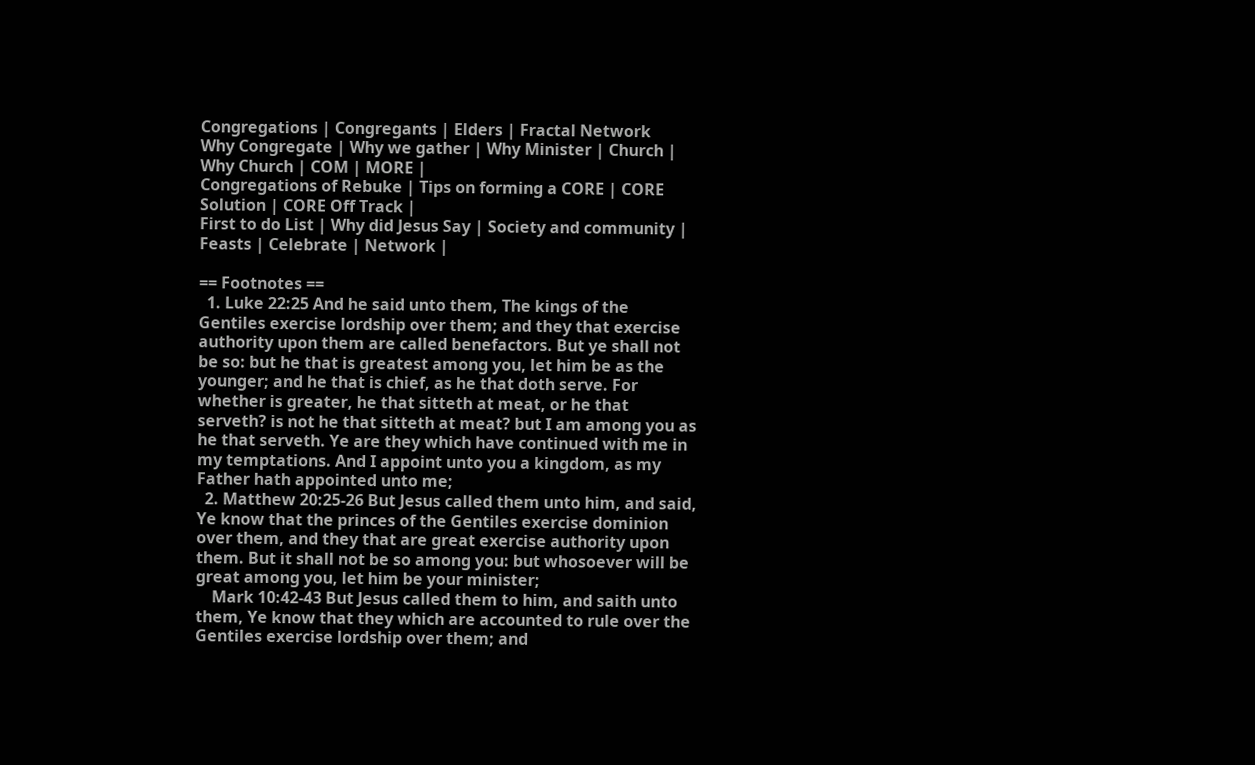Congregations | Congregants | Elders | Fractal Network
Why Congregate | Why we gather | Why Minister | Church | Why Church | COM | MORE |
Congregations of Rebuke | Tips on forming a CORE | CORE Solution | CORE Off Track |
First to do List | Why did Jesus Say | Society and community | Feasts | Celebrate | Network |

== Footnotes ==
  1. Luke 22:25 And he said unto them, The kings of the Gentiles exercise lordship over them; and they that exercise authority upon them are called benefactors. But ye shall not be so: but he that is greatest among you, let him be as the younger; and he that is chief, as he that doth serve. For whether is greater, he that sitteth at meat, or he that serveth? is not he that sitteth at meat? but I am among you as he that serveth. Ye are they which have continued with me in my temptations. And I appoint unto you a kingdom, as my Father hath appointed unto me;
  2. Matthew 20:25-26 But Jesus called them unto him, and said, Ye know that the princes of the Gentiles exercise dominion over them, and they that are great exercise authority upon them. But it shall not be so among you: but whosoever will be great among you, let him be your minister;
    Mark 10:42-43 But Jesus called them to him, and saith unto them, Ye know that they which are accounted to rule over the Gentiles exercise lordship over them; and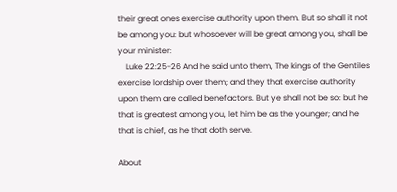their great ones exercise authority upon them. But so shall it not be among you: but whosoever will be great among you, shall be your minister:
    Luke 22:25-26 And he said unto them, The kings of the Gentiles exercise lordship over them; and they that exercise authority upon them are called benefactors. But ye shall not be so: but he that is greatest among you, let him be as the younger; and he that is chief, as he that doth serve.

About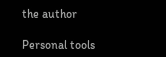the author

Personal tools